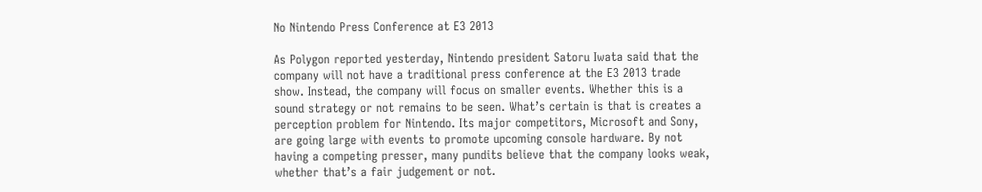No Nintendo Press Conference at E3 2013

As Polygon reported yesterday, Nintendo president Satoru Iwata said that the company will not have a traditional press conference at the E3 2013 trade show. Instead, the company will focus on smaller events. Whether this is a sound strategy or not remains to be seen. What’s certain is that is creates a perception problem for Nintendo. Its major competitors, Microsoft and Sony, are going large with events to promote upcoming console hardware. By not having a competing presser, many pundits believe that the company looks weak, whether that’s a fair judgement or not.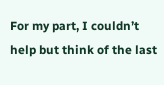For my part, I couldn’t help but think of the last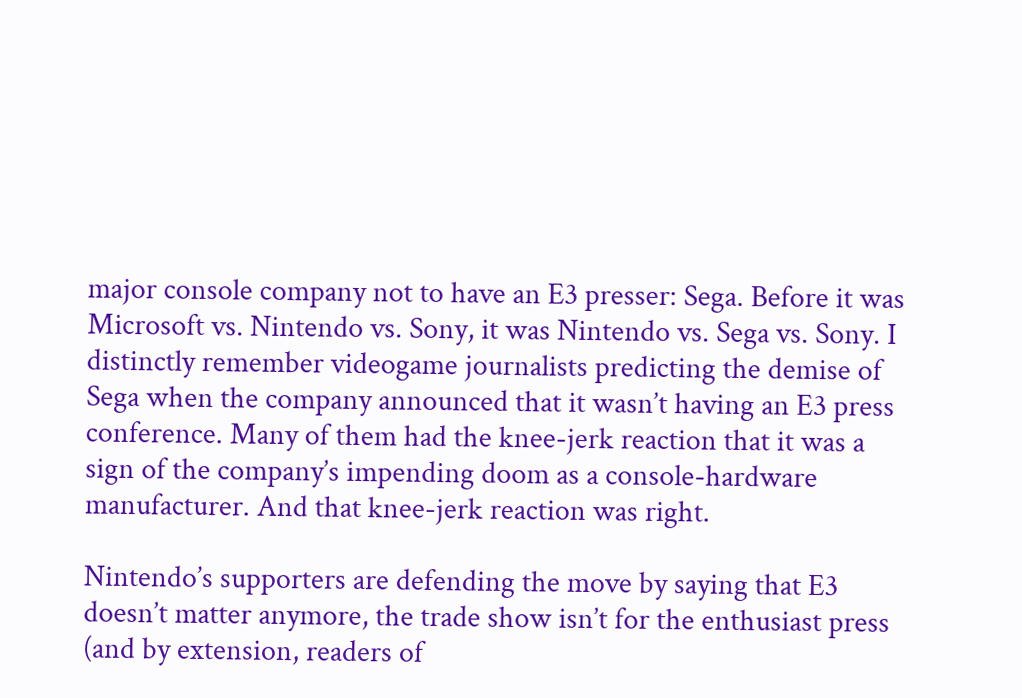major console company not to have an E3 presser: Sega. Before it was Microsoft vs. Nintendo vs. Sony, it was Nintendo vs. Sega vs. Sony. I distinctly remember videogame journalists predicting the demise of Sega when the company announced that it wasn’t having an E3 press conference. Many of them had the knee-jerk reaction that it was a sign of the company’s impending doom as a console-hardware manufacturer. And that knee-jerk reaction was right.

Nintendo’s supporters are defending the move by saying that E3 doesn’t matter anymore, the trade show isn’t for the enthusiast press (and by extension, readers of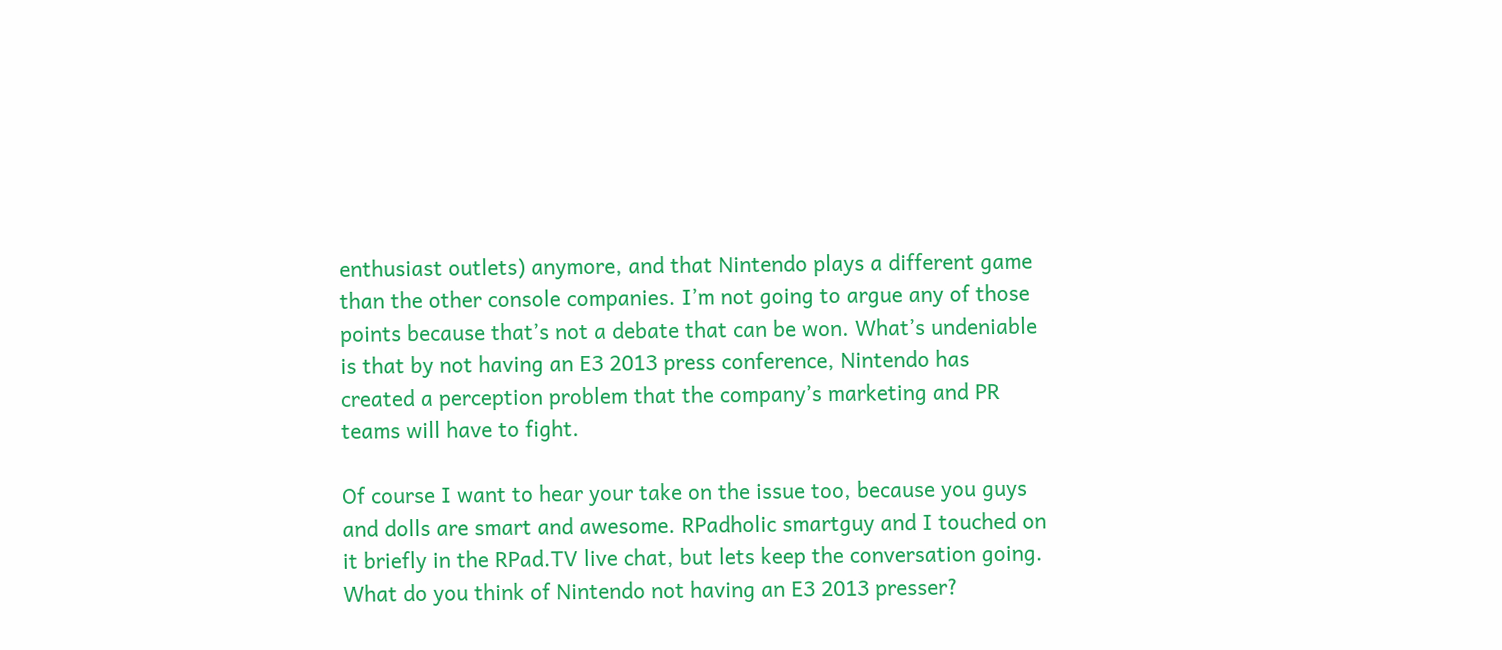enthusiast outlets) anymore, and that Nintendo plays a different game than the other console companies. I’m not going to argue any of those points because that’s not a debate that can be won. What’s undeniable is that by not having an E3 2013 press conference, Nintendo has created a perception problem that the company’s marketing and PR teams will have to fight.

Of course I want to hear your take on the issue too, because you guys and dolls are smart and awesome. RPadholic smartguy and I touched on it briefly in the RPad.TV live chat, but lets keep the conversation going. What do you think of Nintendo not having an E3 2013 presser?